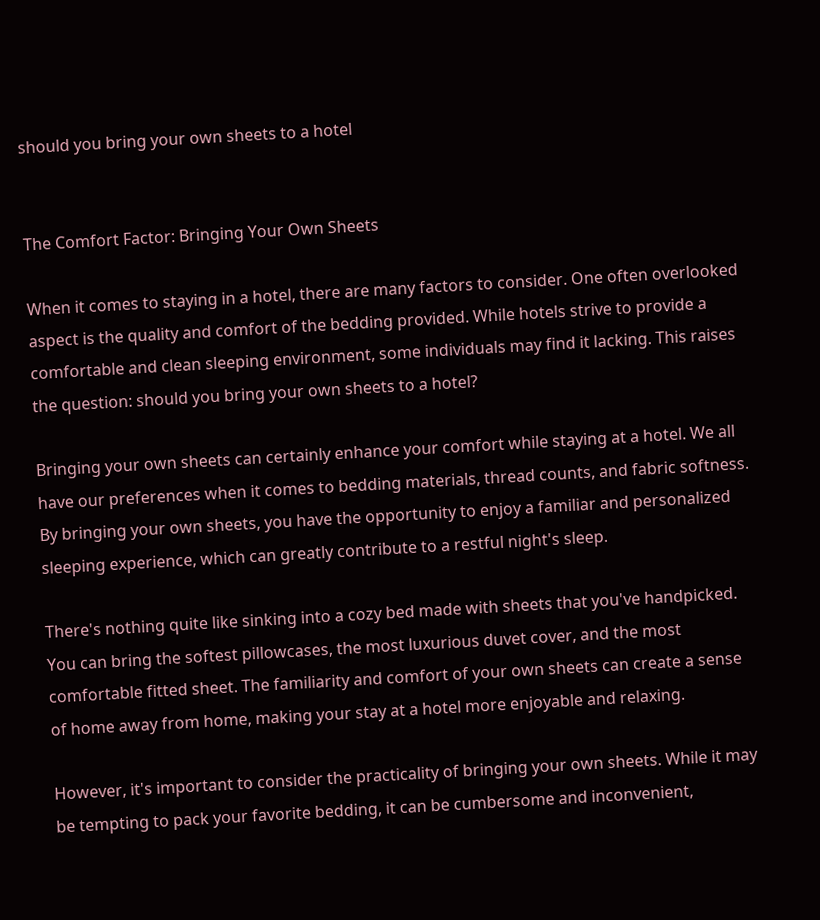should you bring your own sheets to a hotel


The Comfort Factor: Bringing Your Own Sheets

When it comes to staying in a hotel, there are many factors to consider. One often overlooked aspect is the quality and comfort of the bedding provided. While hotels strive to provide a comfortable and clean sleeping environment, some individuals may find it lacking. This raises the question: should you bring your own sheets to a hotel?

Bringing your own sheets can certainly enhance your comfort while staying at a hotel. We all have our preferences when it comes to bedding materials, thread counts, and fabric softness. By bringing your own sheets, you have the opportunity to enjoy a familiar and personalized sleeping experience, which can greatly contribute to a restful night's sleep.

There's nothing quite like sinking into a cozy bed made with sheets that you've handpicked. You can bring the softest pillowcases, the most luxurious duvet cover, and the most comfortable fitted sheet. The familiarity and comfort of your own sheets can create a sense of home away from home, making your stay at a hotel more enjoyable and relaxing.

However, it's important to consider the practicality of bringing your own sheets. While it may be tempting to pack your favorite bedding, it can be cumbersome and inconvenient,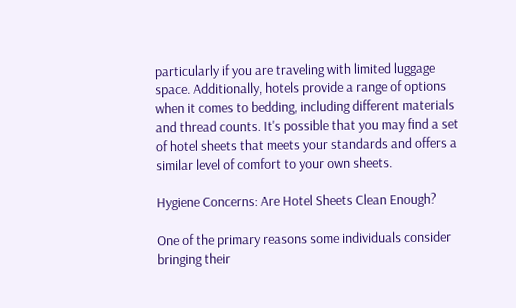particularly if you are traveling with limited luggage space. Additionally, hotels provide a range of options when it comes to bedding, including different materials and thread counts. It's possible that you may find a set of hotel sheets that meets your standards and offers a similar level of comfort to your own sheets.

Hygiene Concerns: Are Hotel Sheets Clean Enough?

One of the primary reasons some individuals consider bringing their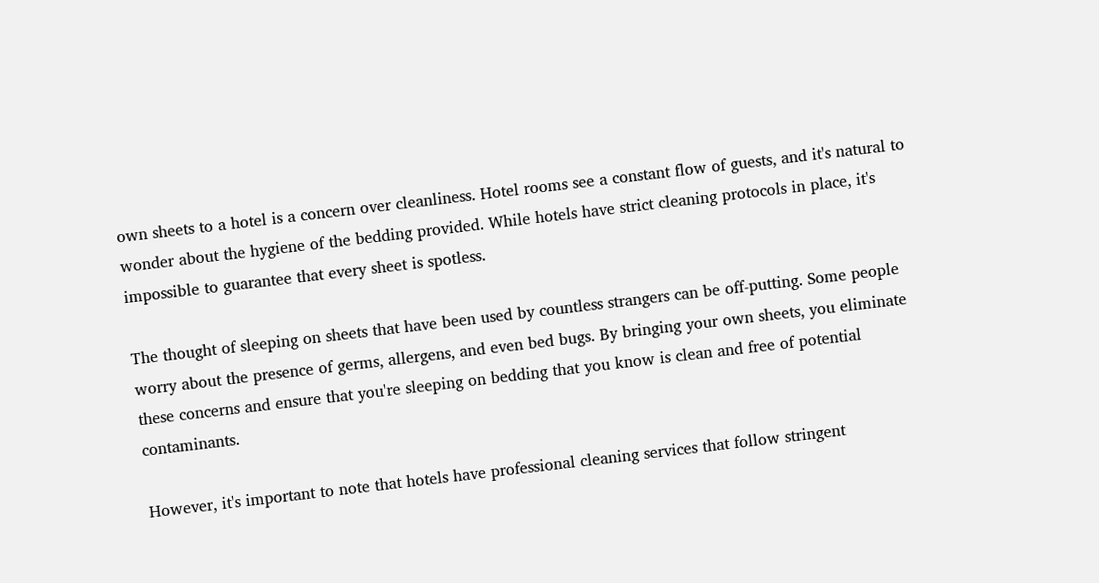own sheets to a hotel is a concern over cleanliness. Hotel rooms see a constant flow of guests, and it's natural to wonder about the hygiene of the bedding provided. While hotels have strict cleaning protocols in place, it's impossible to guarantee that every sheet is spotless.

The thought of sleeping on sheets that have been used by countless strangers can be off-putting. Some people worry about the presence of germs, allergens, and even bed bugs. By bringing your own sheets, you eliminate these concerns and ensure that you're sleeping on bedding that you know is clean and free of potential contaminants.

However, it's important to note that hotels have professional cleaning services that follow stringent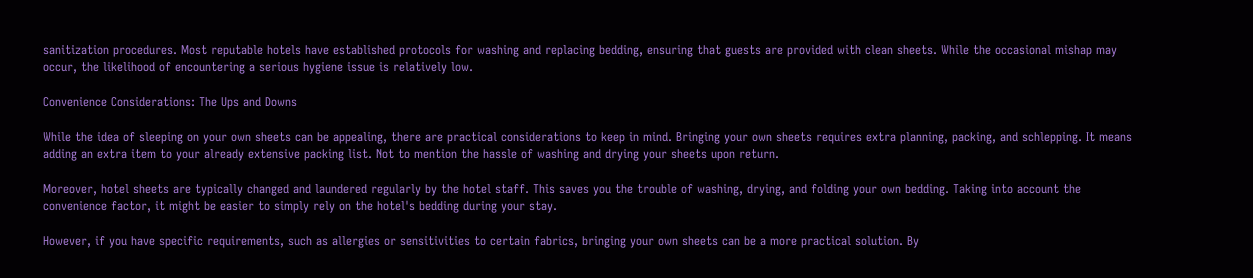sanitization procedures. Most reputable hotels have established protocols for washing and replacing bedding, ensuring that guests are provided with clean sheets. While the occasional mishap may occur, the likelihood of encountering a serious hygiene issue is relatively low.

Convenience Considerations: The Ups and Downs

While the idea of sleeping on your own sheets can be appealing, there are practical considerations to keep in mind. Bringing your own sheets requires extra planning, packing, and schlepping. It means adding an extra item to your already extensive packing list. Not to mention the hassle of washing and drying your sheets upon return.

Moreover, hotel sheets are typically changed and laundered regularly by the hotel staff. This saves you the trouble of washing, drying, and folding your own bedding. Taking into account the convenience factor, it might be easier to simply rely on the hotel's bedding during your stay.

However, if you have specific requirements, such as allergies or sensitivities to certain fabrics, bringing your own sheets can be a more practical solution. By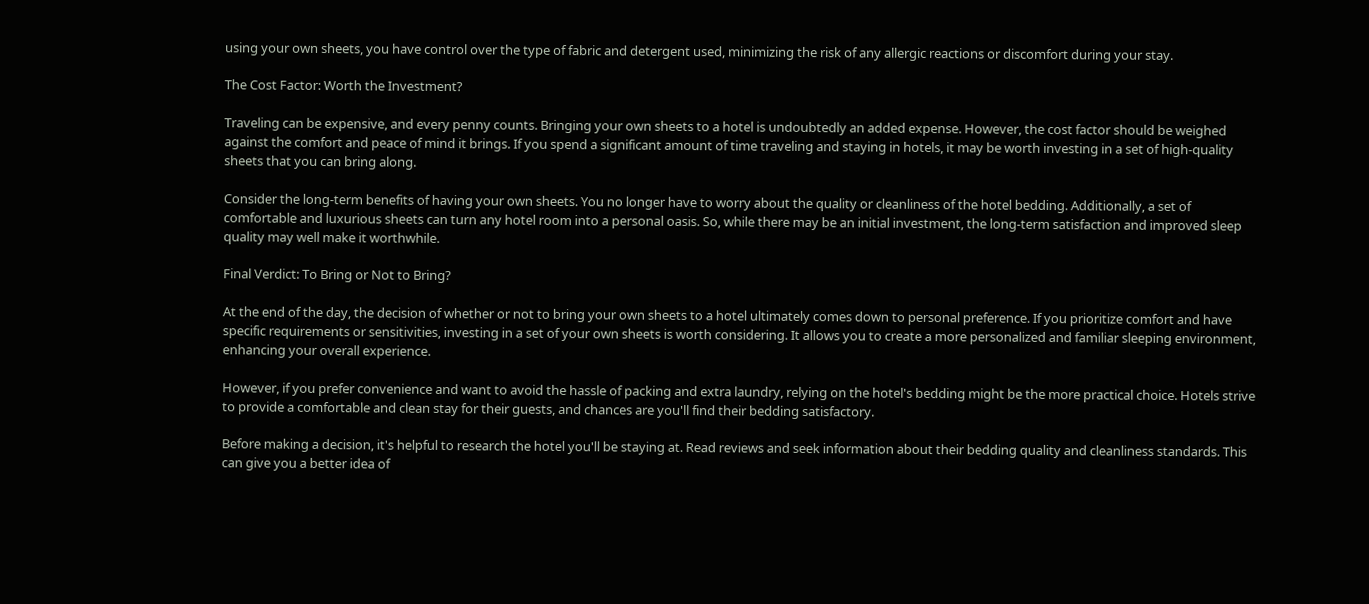using your own sheets, you have control over the type of fabric and detergent used, minimizing the risk of any allergic reactions or discomfort during your stay.

The Cost Factor: Worth the Investment?

Traveling can be expensive, and every penny counts. Bringing your own sheets to a hotel is undoubtedly an added expense. However, the cost factor should be weighed against the comfort and peace of mind it brings. If you spend a significant amount of time traveling and staying in hotels, it may be worth investing in a set of high-quality sheets that you can bring along.

Consider the long-term benefits of having your own sheets. You no longer have to worry about the quality or cleanliness of the hotel bedding. Additionally, a set of comfortable and luxurious sheets can turn any hotel room into a personal oasis. So, while there may be an initial investment, the long-term satisfaction and improved sleep quality may well make it worthwhile.

Final Verdict: To Bring or Not to Bring?

At the end of the day, the decision of whether or not to bring your own sheets to a hotel ultimately comes down to personal preference. If you prioritize comfort and have specific requirements or sensitivities, investing in a set of your own sheets is worth considering. It allows you to create a more personalized and familiar sleeping environment, enhancing your overall experience.

However, if you prefer convenience and want to avoid the hassle of packing and extra laundry, relying on the hotel's bedding might be the more practical choice. Hotels strive to provide a comfortable and clean stay for their guests, and chances are you'll find their bedding satisfactory.

Before making a decision, it's helpful to research the hotel you'll be staying at. Read reviews and seek information about their bedding quality and cleanliness standards. This can give you a better idea of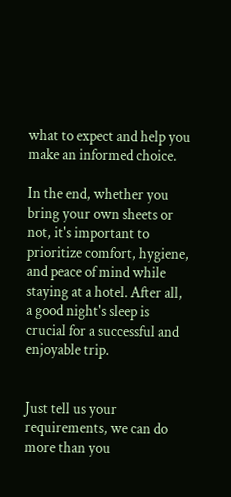what to expect and help you make an informed choice.

In the end, whether you bring your own sheets or not, it's important to prioritize comfort, hygiene, and peace of mind while staying at a hotel. After all, a good night's sleep is crucial for a successful and enjoyable trip.


Just tell us your requirements, we can do more than you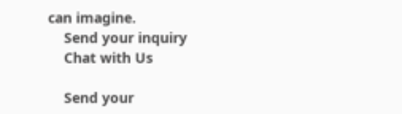can imagine.
    Send your inquiry
    Chat with Us

    Send your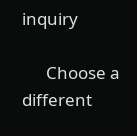inquiry

      Choose a different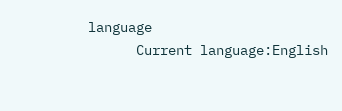language
      Current language:English